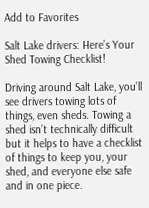Add to Favorites

Salt Lake drivers: Here’s Your Shed Towing Checklist!

Driving around Salt Lake, you’ll see drivers towing lots of things, even sheds. Towing a shed isn’t technically difficult but it helps to have a checklist of things to keep you, your shed, and everyone else safe and in one piece.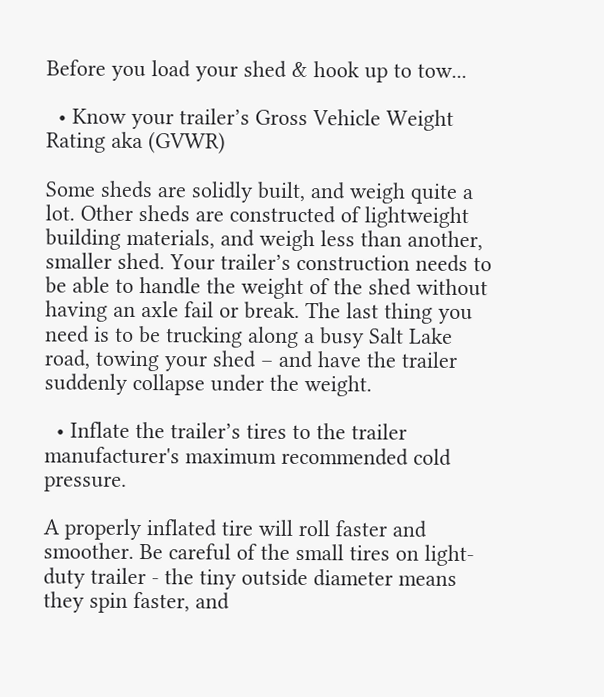Before you load your shed & hook up to tow...

  • Know your trailer’s Gross Vehicle Weight Rating aka (GVWR)

Some sheds are solidly built, and weigh quite a lot. Other sheds are constructed of lightweight building materials, and weigh less than another, smaller shed. Your trailer’s construction needs to be able to handle the weight of the shed without having an axle fail or break. The last thing you need is to be trucking along a busy Salt Lake road, towing your shed – and have the trailer suddenly collapse under the weight.

  • Inflate the trailer’s tires to the trailer manufacturer's maximum recommended cold pressure.

A properly inflated tire will roll faster and smoother. Be careful of the small tires on light-duty trailer - the tiny outside diameter means they spin faster, and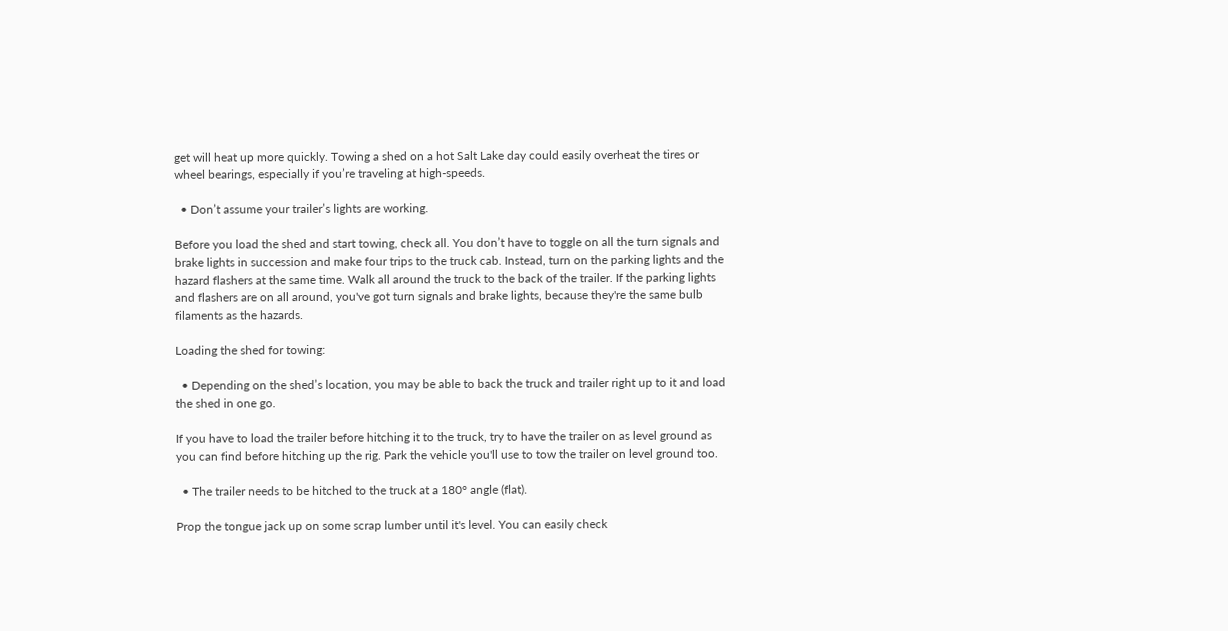get will heat up more quickly. Towing a shed on a hot Salt Lake day could easily overheat the tires or wheel bearings, especially if you’re traveling at high-speeds.

  • Don’t assume your trailer’s lights are working.

Before you load the shed and start towing, check all. You don’t have to toggle on all the turn signals and brake lights in succession and make four trips to the truck cab. Instead, turn on the parking lights and the hazard flashers at the same time. Walk all around the truck to the back of the trailer. If the parking lights and flashers are on all around, you've got turn signals and brake lights, because they're the same bulb filaments as the hazards.

Loading the shed for towing:

  • Depending on the shed’s location, you may be able to back the truck and trailer right up to it and load the shed in one go.

If you have to load the trailer before hitching it to the truck, try to have the trailer on as level ground as you can find before hitching up the rig. Park the vehicle you'll use to tow the trailer on level ground too.

  • The trailer needs to be hitched to the truck at a 180° angle (flat).

Prop the tongue jack up on some scrap lumber until it's level. You can easily check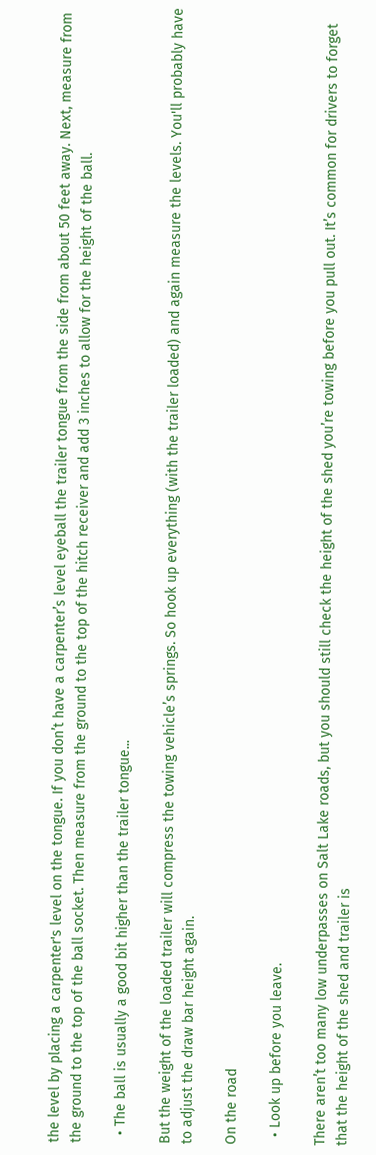the level by placing a carpenter's level on the tongue. If you don’t have a carpenter’s level eyeball the trailer tongue from the side from about 50 feet away. Next, measure from the ground to the top of the ball socket. Then measure from the ground to the top of the hitch receiver and add 3 inches to allow for the height of the ball.

  • The ball is usually a good bit higher than the trailer tongue...

But the weight of the loaded trailer will compress the towing vehicle’s springs. So hook up everything (with the trailer loaded) and again measure the levels. You'll probably have to adjust the draw bar height again.

On the road

  • Look up before you leave.

There aren’t too many low underpasses on Salt Lake roads, but you should still check the height of the shed you’re towing before you pull out. It’s common for drivers to forget that the height of the shed and trailer is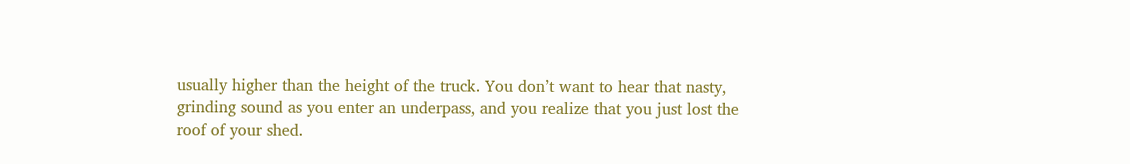usually higher than the height of the truck. You don’t want to hear that nasty, grinding sound as you enter an underpass, and you realize that you just lost the roof of your shed.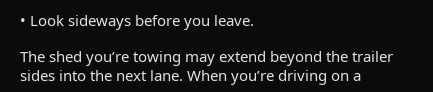• Look sideways before you leave.

The shed you’re towing may extend beyond the trailer sides into the next lane. When you’re driving on a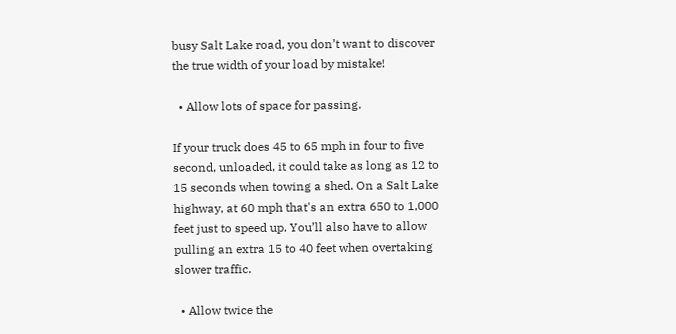busy Salt Lake road, you don’t want to discover the true width of your load by mistake!

  • Allow lots of space for passing.

If your truck does 45 to 65 mph in four to five second, unloaded, it could take as long as 12 to 15 seconds when towing a shed. On a Salt Lake highway, at 60 mph that's an extra 650 to 1,000 feet just to speed up. You’ll also have to allow pulling an extra 15 to 40 feet when overtaking slower traffic.

  • Allow twice the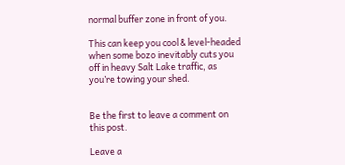normal buffer zone in front of you.

This can keep you cool & level-headed when some bozo inevitably cuts you off in heavy Salt Lake traffic, as you’re towing your shed.


Be the first to leave a comment on this post.

Leave a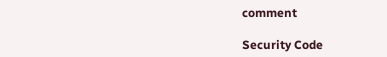comment

Security Code